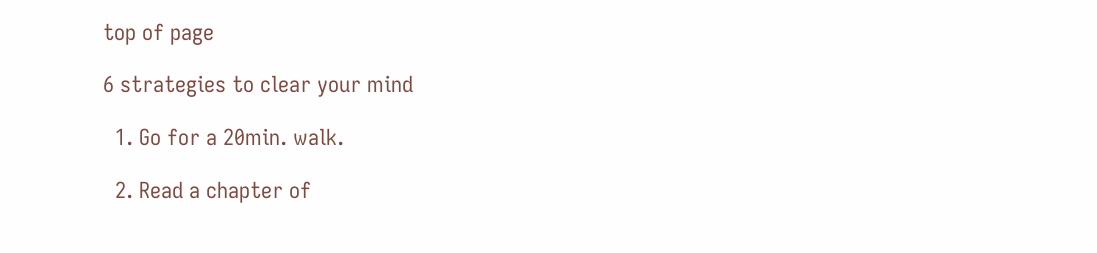top of page

6 strategies to clear your mind

  1. Go for a 20min. walk.

  2. Read a chapter of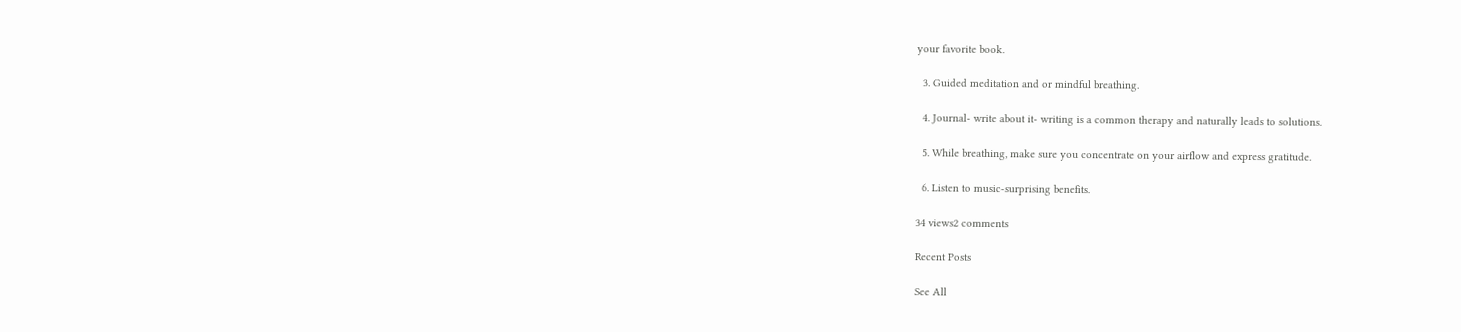your favorite book.

  3. Guided meditation and or mindful breathing.

  4. Journal- write about it- writing is a common therapy and naturally leads to solutions.

  5. While breathing, make sure you concentrate on your airflow and express gratitude.

  6. Listen to music-surprising benefits.

34 views2 comments

Recent Posts

See All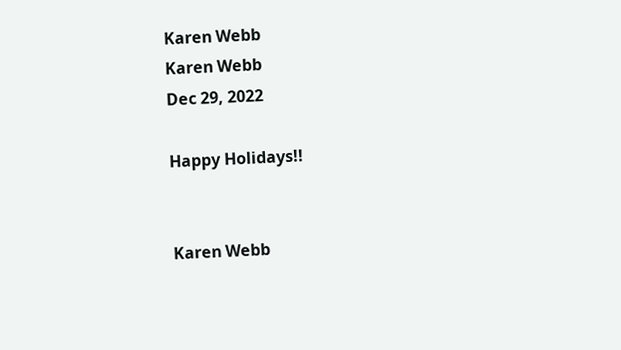Karen Webb
Karen Webb
Dec 29, 2022

Happy Holidays!!


Karen Webb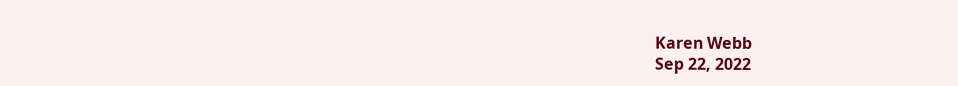Karen Webb
Sep 22, 2022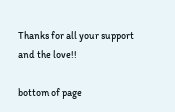Thanks for all your support and the love!!

bottom of page